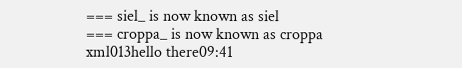=== siel_ is now known as siel
=== croppa_ is now known as croppa
xml013hello there09:41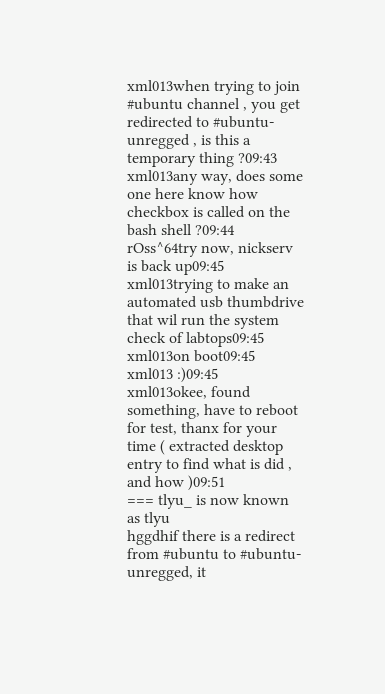xml013when trying to join #ubuntu channel , you get redirected to #ubuntu-unregged , is this a temporary thing ?09:43
xml013any way, does some one here know how checkbox is called on the bash shell ?09:44
rOss^64try now, nickserv is back up09:45
xml013trying to make an automated usb thumbdrive that wil run the system check of labtops09:45
xml013on boot09:45
xml013 :)09:45
xml013okee, found something, have to reboot for test, thanx for your time ( extracted desktop entry to find what is did , and how )09:51
=== tlyu_ is now known as tlyu
hggdhif there is a redirect from #ubuntu to #ubuntu-unregged, it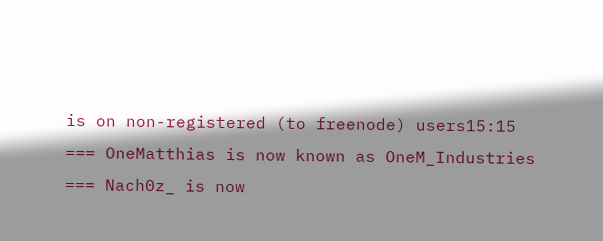is on non-registered (to freenode) users15:15
=== OneMatthias is now known as OneM_Industries
=== Nach0z_ is now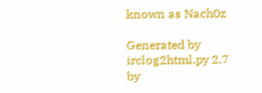known as Nach0z

Generated by irclog2html.py 2.7 by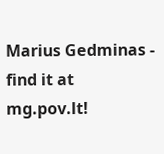Marius Gedminas - find it at mg.pov.lt!